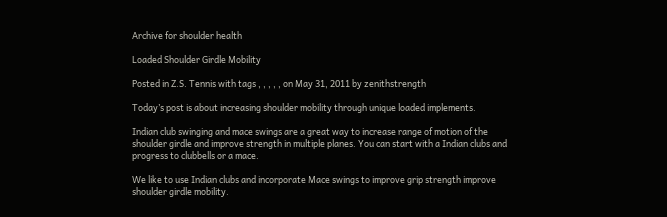Archive for shoulder health

Loaded Shoulder Girdle Mobility

Posted in Z.S. Tennis with tags , , , , , on May 31, 2011 by zenithstrength

Today’s post is about increasing shoulder mobility through unique loaded implements.

Indian club swinging and mace swings are a great way to increase range of motion of the shoulder girdle and improve strength in multiple planes. You can start with a Indian clubs and progress to clubbells or a mace.

We like to use Indian clubs and incorporate Mace swings to improve grip strength improve shoulder girdle mobility.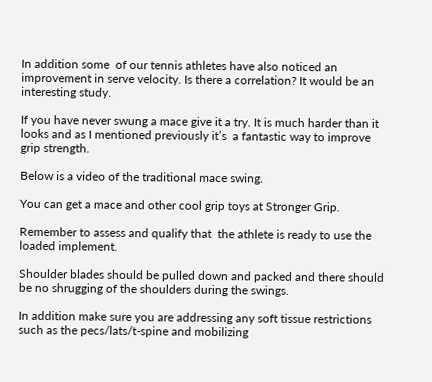In addition some  of our tennis athletes have also noticed an improvement in serve velocity. Is there a correlation? It would be an interesting study.

If you have never swung a mace give it a try. It is much harder than it looks and as I mentioned previously it’s  a fantastic way to improve grip strength.

Below is a video of the traditional mace swing.

You can get a mace and other cool grip toys at Stronger Grip.

Remember to assess and qualify that  the athlete is ready to use the loaded implement.

Shoulder blades should be pulled down and packed and there should be no shrugging of the shoulders during the swings.

In addition make sure you are addressing any soft tissue restrictions such as the pecs/lats/t-spine and mobilizing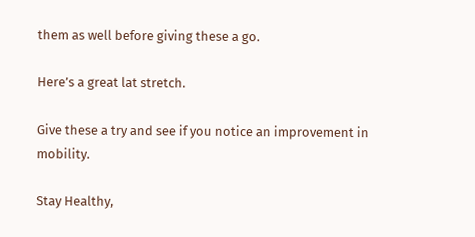them as well before giving these a go.

Here’s a great lat stretch.

Give these a try and see if you notice an improvement in mobility.

Stay Healthy,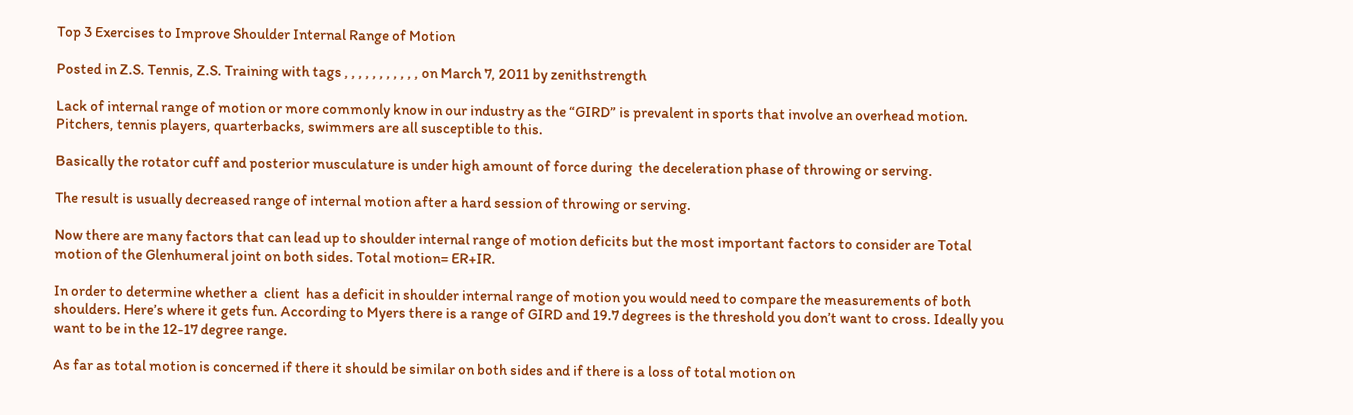Top 3 Exercises to Improve Shoulder Internal Range of Motion

Posted in Z.S. Tennis, Z.S. Training with tags , , , , , , , , , , , on March 7, 2011 by zenithstrength

Lack of internal range of motion or more commonly know in our industry as the “GIRD” is prevalent in sports that involve an overhead motion. Pitchers, tennis players, quarterbacks, swimmers are all susceptible to this.

Basically the rotator cuff and posterior musculature is under high amount of force during  the deceleration phase of throwing or serving.

The result is usually decreased range of internal motion after a hard session of throwing or serving.

Now there are many factors that can lead up to shoulder internal range of motion deficits but the most important factors to consider are Total motion of the Glenhumeral joint on both sides. Total motion= ER+IR.

In order to determine whether a  client  has a deficit in shoulder internal range of motion you would need to compare the measurements of both shoulders. Here’s where it gets fun. According to Myers there is a range of GIRD and 19.7 degrees is the threshold you don’t want to cross. Ideally you want to be in the 12-17 degree range.

As far as total motion is concerned if there it should be similar on both sides and if there is a loss of total motion on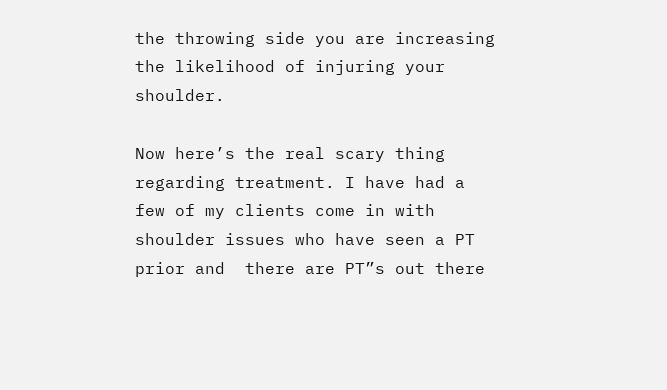the throwing side you are increasing the likelihood of injuring your shoulder.

Now here’s the real scary thing regarding treatment. I have had a few of my clients come in with shoulder issues who have seen a PT prior and  there are PT”s out there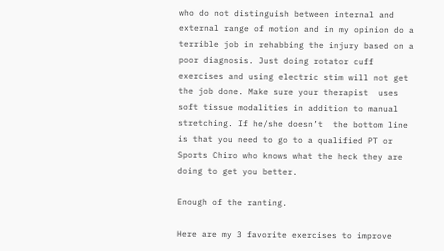who do not distinguish between internal and external range of motion and in my opinion do a terrible job in rehabbing the injury based on a poor diagnosis. Just doing rotator cuff exercises and using electric stim will not get the job done. Make sure your therapist  uses soft tissue modalities in addition to manual stretching. If he/she doesn’t  the bottom line is that you need to go to a qualified PT or Sports Chiro who knows what the heck they are  doing to get you better.

Enough of the ranting.

Here are my 3 favorite exercises to improve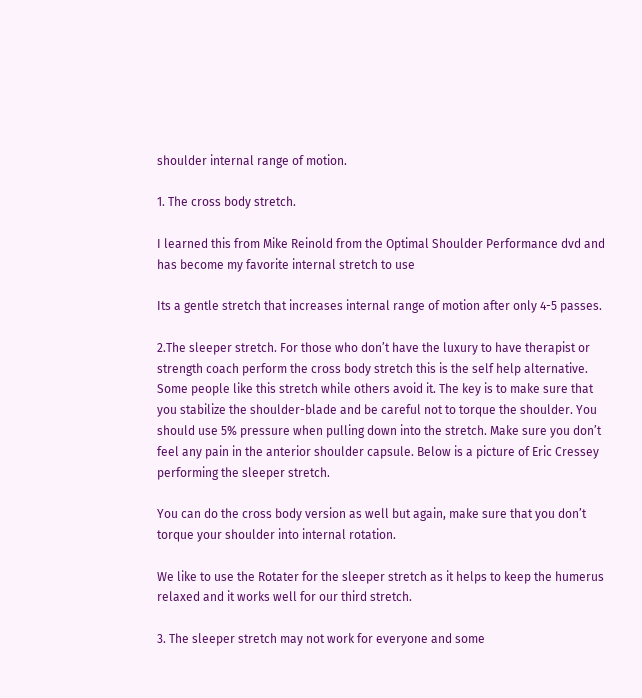shoulder internal range of motion.

1. The cross body stretch.

I learned this from Mike Reinold from the Optimal Shoulder Performance dvd and has become my favorite internal stretch to use

Its a gentle stretch that increases internal range of motion after only 4-5 passes.

2.The sleeper stretch. For those who don’t have the luxury to have therapist or strength coach perform the cross body stretch this is the self help alternative. Some people like this stretch while others avoid it. The key is to make sure that you stabilize the shoulder-blade and be careful not to torque the shoulder. You should use 5% pressure when pulling down into the stretch. Make sure you don’t feel any pain in the anterior shoulder capsule. Below is a picture of Eric Cressey performing the sleeper stretch.

You can do the cross body version as well but again, make sure that you don’t torque your shoulder into internal rotation.

We like to use the Rotater for the sleeper stretch as it helps to keep the humerus relaxed and it works well for our third stretch.

3. The sleeper stretch may not work for everyone and some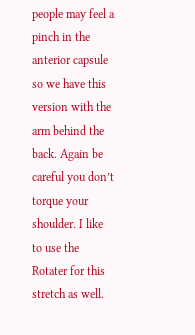people may feel a pinch in the anterior capsule  so we have this version with the arm behind the back. Again be careful you don’t torque your shoulder. I like to use the Rotater for this stretch as well.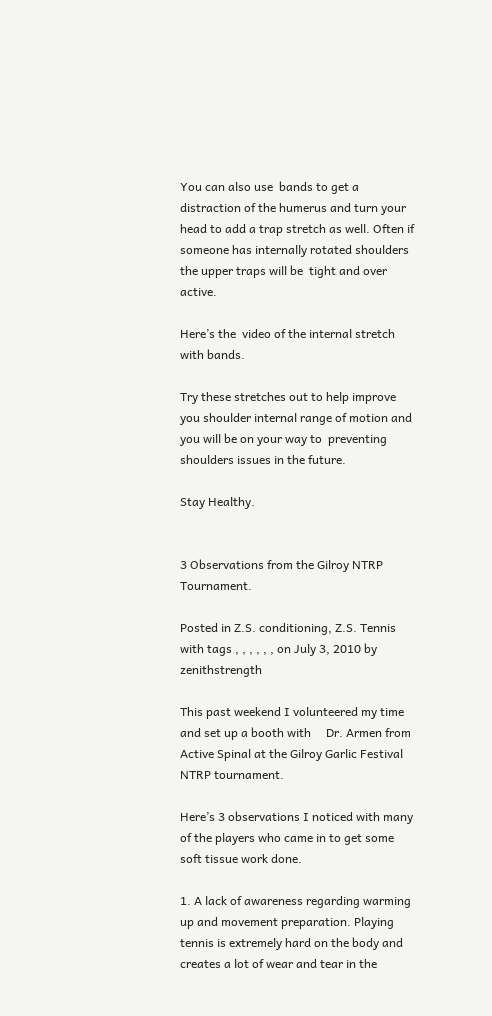You can also use  bands to get a distraction of the humerus and turn your  head to add a trap stretch as well. Often if someone has internally rotated shoulders the upper traps will be  tight and over active.

Here’s the  video of the internal stretch with bands.

Try these stretches out to help improve you shoulder internal range of motion and you will be on your way to  preventing shoulders issues in the future.

Stay Healthy.


3 Observations from the Gilroy NTRP Tournament.

Posted in Z.S. conditioning, Z.S. Tennis with tags , , , , , , on July 3, 2010 by zenithstrength

This past weekend I volunteered my time and set up a booth with     Dr. Armen from Active Spinal at the Gilroy Garlic Festival NTRP tournament.

Here’s 3 observations I noticed with many of the players who came in to get some soft tissue work done.

1. A lack of awareness regarding warming up and movement preparation. Playing tennis is extremely hard on the body and creates a lot of wear and tear in the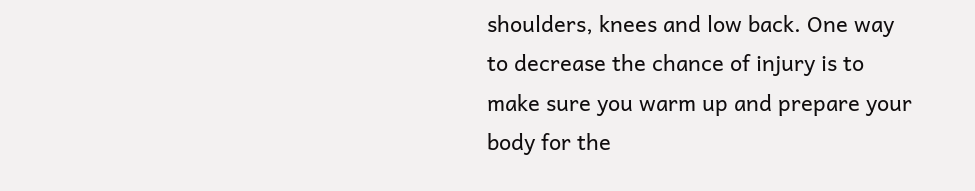shoulders, knees and low back. One way to decrease the chance of injury is to make sure you warm up and prepare your body for the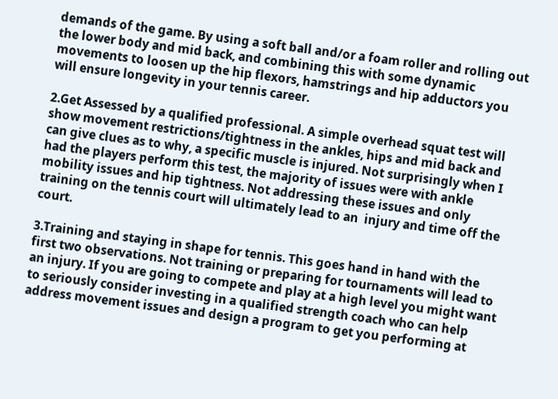demands of the game. By using a soft ball and/or a foam roller and rolling out the lower body and mid back, and combining this with some dynamic movements to loosen up the hip flexors, hamstrings and hip adductors you will ensure longevity in your tennis career.

2.Get Assessed by a qualified professional. A simple overhead squat test will show movement restrictions/tightness in the ankles, hips and mid back and can give clues as to why, a specific muscle is injured. Not surprisingly when I had the players perform this test, the majority of issues were with ankle mobility issues and hip tightness. Not addressing these issues and only training on the tennis court will ultimately lead to an  injury and time off the court.

3.Training and staying in shape for tennis. This goes hand in hand with the first two observations. Not training or preparing for tournaments will lead to an injury. If you are going to compete and play at a high level you might want to seriously consider investing in a qualified strength coach who can help address movement issues and design a program to get you performing at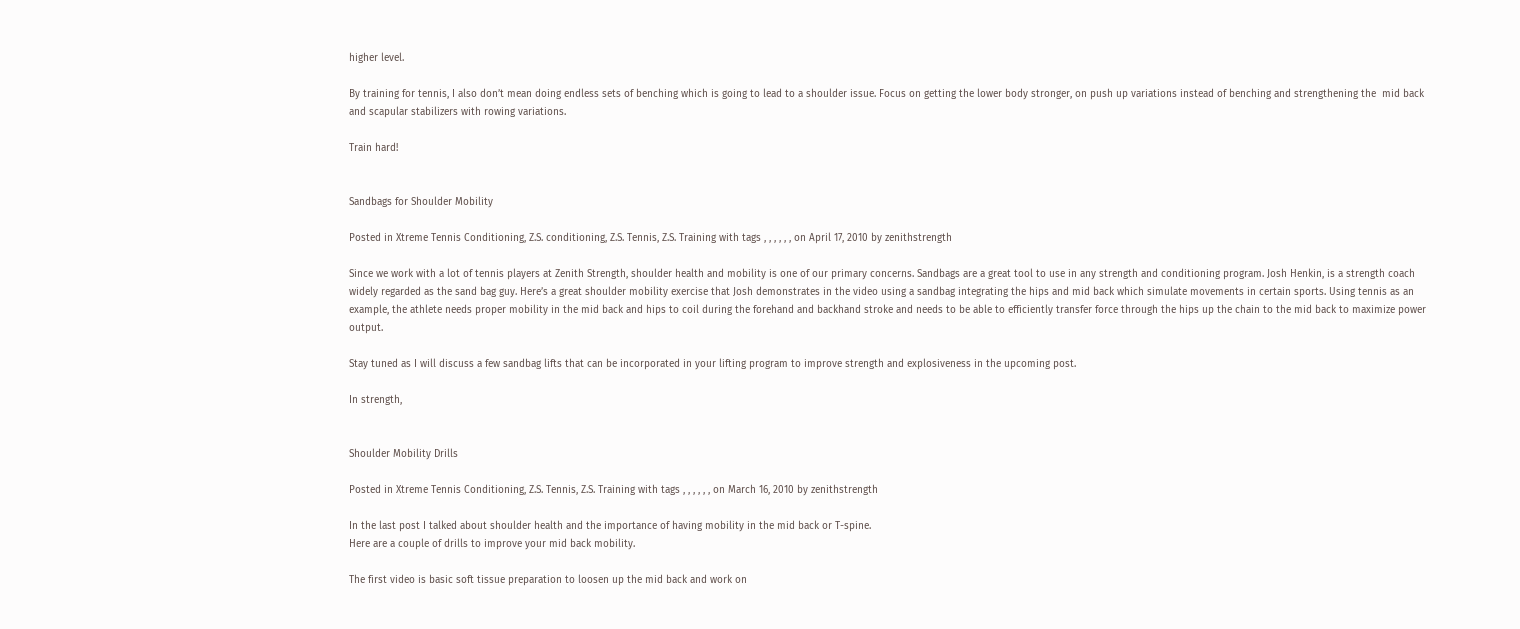higher level.

By training for tennis, I also don’t mean doing endless sets of benching which is going to lead to a shoulder issue. Focus on getting the lower body stronger, on push up variations instead of benching and strengthening the  mid back and scapular stabilizers with rowing variations.

Train hard!


Sandbags for Shoulder Mobility

Posted in Xtreme Tennis Conditioning, Z.S. conditioning, Z.S. Tennis, Z.S. Training with tags , , , , , , on April 17, 2010 by zenithstrength

Since we work with a lot of tennis players at Zenith Strength, shoulder health and mobility is one of our primary concerns. Sandbags are a great tool to use in any strength and conditioning program. Josh Henkin, is a strength coach widely regarded as the sand bag guy. Here’s a great shoulder mobility exercise that Josh demonstrates in the video using a sandbag integrating the hips and mid back which simulate movements in certain sports. Using tennis as an example, the athlete needs proper mobility in the mid back and hips to coil during the forehand and backhand stroke and needs to be able to efficiently transfer force through the hips up the chain to the mid back to maximize power output.

Stay tuned as I will discuss a few sandbag lifts that can be incorporated in your lifting program to improve strength and explosiveness in the upcoming post.

In strength,


Shoulder Mobility Drills

Posted in Xtreme Tennis Conditioning, Z.S. Tennis, Z.S. Training with tags , , , , , , on March 16, 2010 by zenithstrength

In the last post I talked about shoulder health and the importance of having mobility in the mid back or T-spine.
Here are a couple of drills to improve your mid back mobility.

The first video is basic soft tissue preparation to loosen up the mid back and work on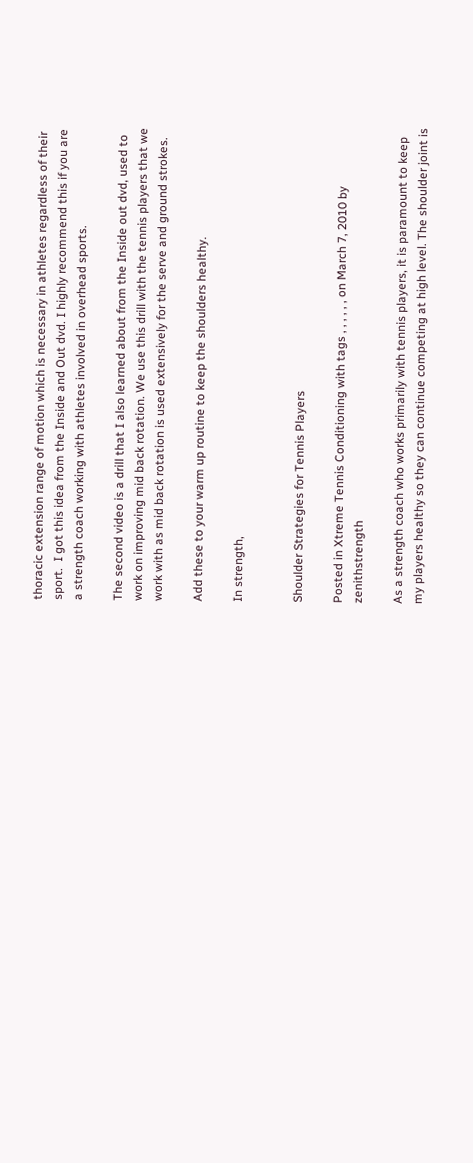thoracic extension range of motion which is necessary in athletes regardless of their sport.  I got this idea from the Inside and Out dvd. I highly recommend this if you are a strength coach working with athletes involved in overhead sports.

The second video is a drill that I also learned about from the Inside out dvd, used to work on improving mid back rotation. We use this drill with the tennis players that we work with as mid back rotation is used extensively for the serve and ground strokes.

Add these to your warm up routine to keep the shoulders healthy.

In strength,


Shoulder Strategies for Tennis Players

Posted in Xtreme Tennis Conditioning with tags , , , , , , on March 7, 2010 by zenithstrength

As a strength coach who works primarily with tennis players, it is paramount to keep my players healthy so they can continue competing at high level. The shoulder joint is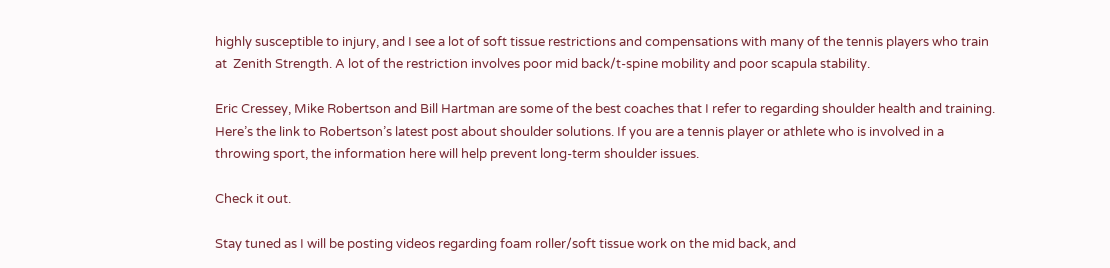highly susceptible to injury, and I see a lot of soft tissue restrictions and compensations with many of the tennis players who train at  Zenith Strength. A lot of the restriction involves poor mid back/t-spine mobility and poor scapula stability.

Eric Cressey, Mike Robertson and Bill Hartman are some of the best coaches that I refer to regarding shoulder health and training. Here’s the link to Robertson’s latest post about shoulder solutions. If you are a tennis player or athlete who is involved in a throwing sport, the information here will help prevent long-term shoulder issues.

Check it out.

Stay tuned as I will be posting videos regarding foam roller/soft tissue work on the mid back, and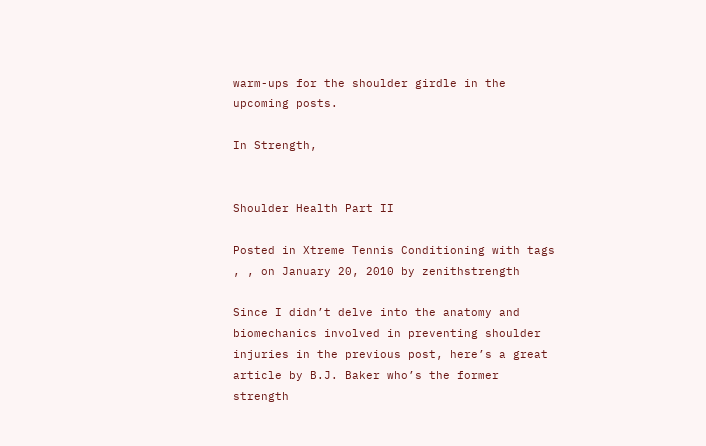warm-ups for the shoulder girdle in the upcoming posts.

In Strength,


Shoulder Health Part II

Posted in Xtreme Tennis Conditioning with tags , , on January 20, 2010 by zenithstrength

Since I didn’t delve into the anatomy and biomechanics involved in preventing shoulder injuries in the previous post, here’s a great article by B.J. Baker who’s the former strength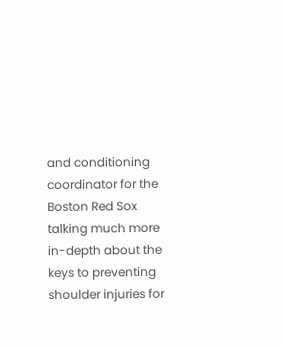and conditioning coordinator for the Boston Red Sox talking much more in-depth about the keys to preventing shoulder injuries for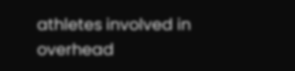athletes involved in overhead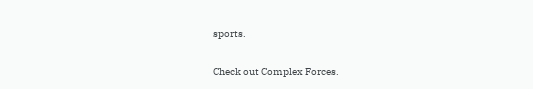sports.

Check out Complex Forces.